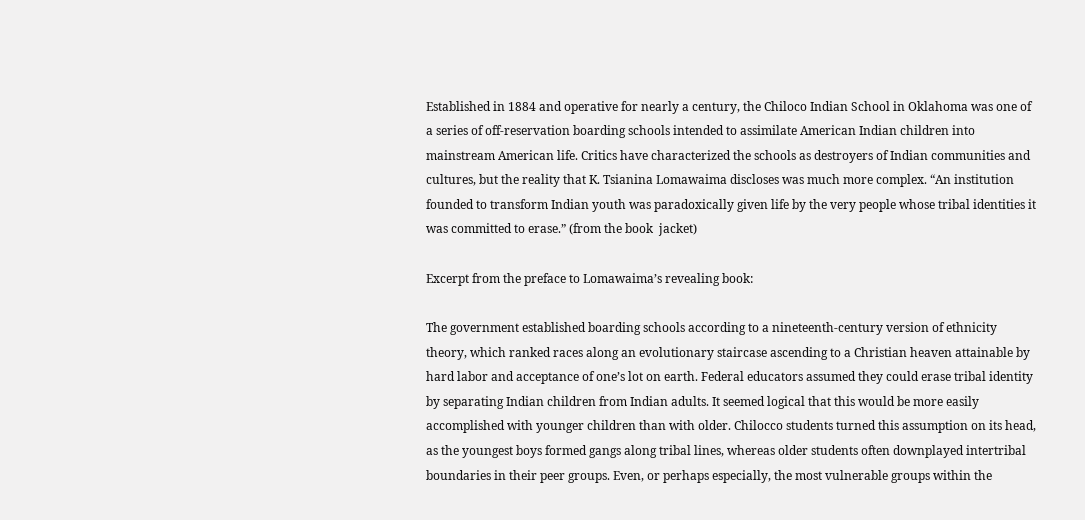Established in 1884 and operative for nearly a century, the Chiloco Indian School in Oklahoma was one of a series of off-reservation boarding schools intended to assimilate American Indian children into mainstream American life. Critics have characterized the schools as destroyers of Indian communities and cultures, but the reality that K. Tsianina Lomawaima discloses was much more complex. “An institution founded to transform Indian youth was paradoxically given life by the very people whose tribal identities it was committed to erase.” (from the book  jacket)

Excerpt from the preface to Lomawaima’s revealing book:

The government established boarding schools according to a nineteenth-century version of ethnicity theory, which ranked races along an evolutionary staircase ascending to a Christian heaven attainable by hard labor and acceptance of one’s lot on earth. Federal educators assumed they could erase tribal identity by separating Indian children from Indian adults. It seemed logical that this would be more easily accomplished with younger children than with older. Chilocco students turned this assumption on its head, as the youngest boys formed gangs along tribal lines, whereas older students often downplayed intertribal boundaries in their peer groups. Even, or perhaps especially, the most vulnerable groups within the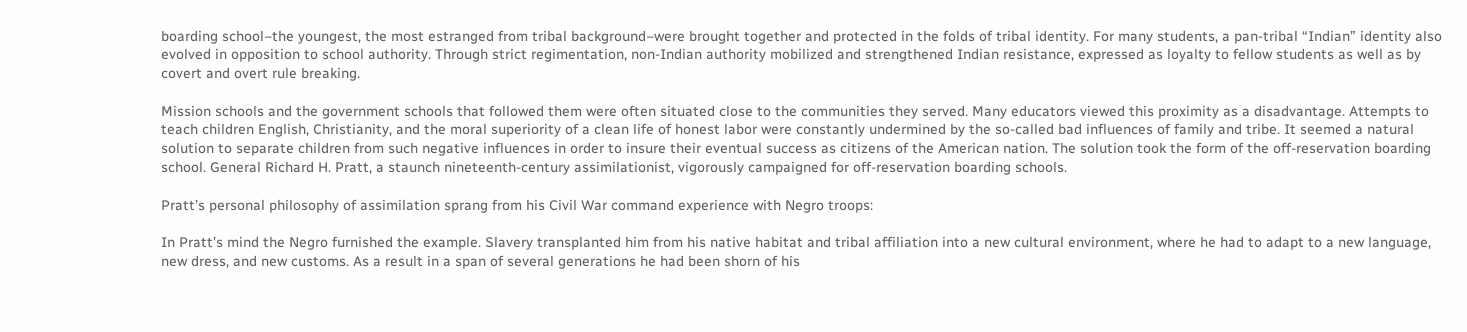boarding school–the youngest, the most estranged from tribal background–were brought together and protected in the folds of tribal identity. For many students, a pan-tribal “Indian” identity also evolved in opposition to school authority. Through strict regimentation, non-Indian authority mobilized and strengthened Indian resistance, expressed as loyalty to fellow students as well as by covert and overt rule breaking.

Mission schools and the government schools that followed them were often situated close to the communities they served. Many educators viewed this proximity as a disadvantage. Attempts to teach children English, Christianity, and the moral superiority of a clean life of honest labor were constantly undermined by the so-called bad influences of family and tribe. It seemed a natural solution to separate children from such negative influences in order to insure their eventual success as citizens of the American nation. The solution took the form of the off-reservation boarding school. General Richard H. Pratt, a staunch nineteenth-century assimilationist, vigorously campaigned for off-reservation boarding schools.

Pratt’s personal philosophy of assimilation sprang from his Civil War command experience with Negro troops:

In Pratt’s mind the Negro furnished the example. Slavery transplanted him from his native habitat and tribal affiliation into a new cultural environment, where he had to adapt to a new language, new dress, and new customs. As a result in a span of several generations he had been shorn of his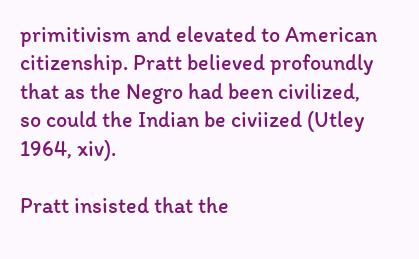primitivism and elevated to American citizenship. Pratt believed profoundly that as the Negro had been civilized, so could the Indian be civiized (Utley 1964, xiv).

Pratt insisted that the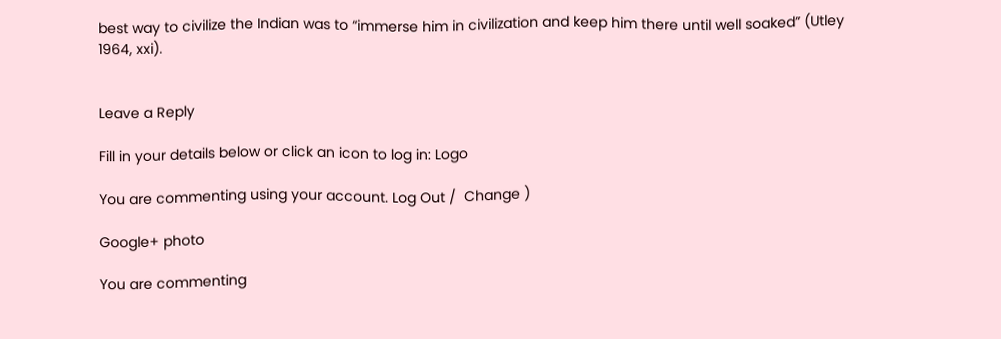best way to civilize the Indian was to “immerse him in civilization and keep him there until well soaked” (Utley 1964, xxi).


Leave a Reply

Fill in your details below or click an icon to log in: Logo

You are commenting using your account. Log Out /  Change )

Google+ photo

You are commenting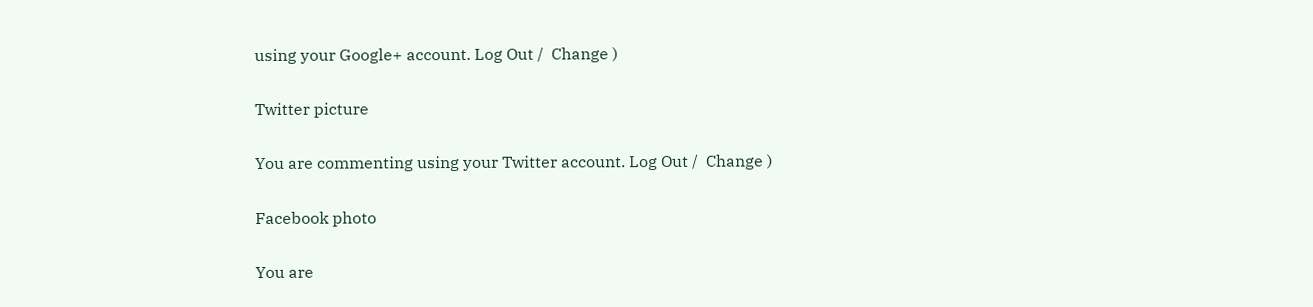using your Google+ account. Log Out /  Change )

Twitter picture

You are commenting using your Twitter account. Log Out /  Change )

Facebook photo

You are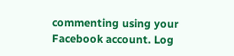commenting using your Facebook account. Log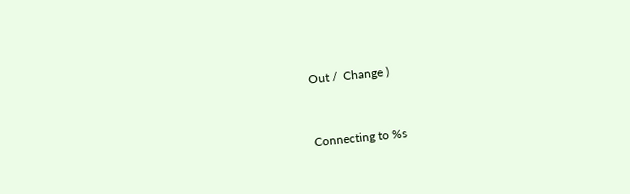Out /  Change )


Connecting to %s